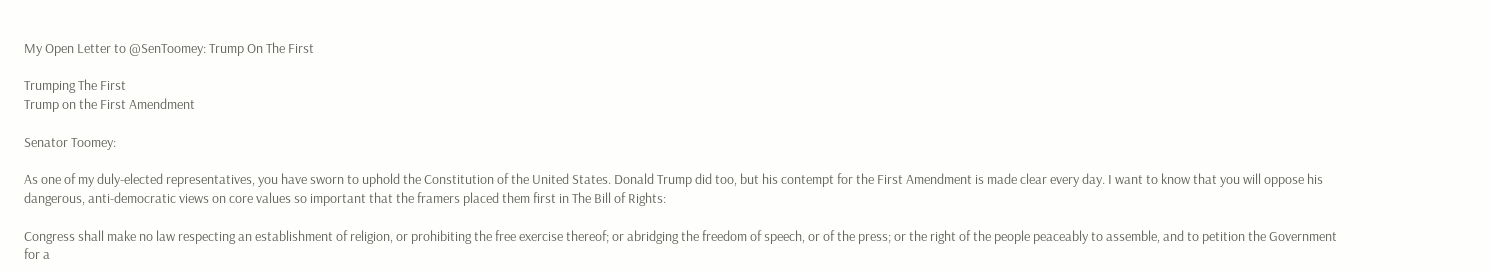My Open Letter to @SenToomey: Trump On The First

Trumping The First
Trump on the First Amendment

Senator Toomey:

As one of my duly-elected representatives, you have sworn to uphold the Constitution of the United States. Donald Trump did too, but his contempt for the First Amendment is made clear every day. I want to know that you will oppose his dangerous, anti-democratic views on core values so important that the framers placed them first in The Bill of Rights:

Congress shall make no law respecting an establishment of religion, or prohibiting the free exercise thereof; or abridging the freedom of speech, or of the press; or the right of the people peaceably to assemble, and to petition the Government for a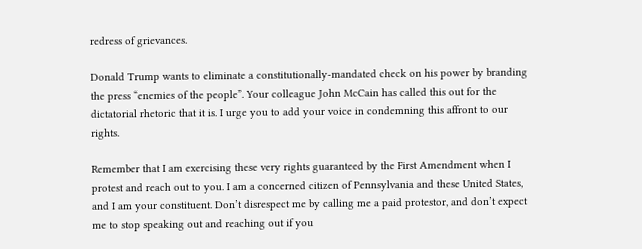redress of grievances.

Donald Trump wants to eliminate a constitutionally-mandated check on his power by branding the press “enemies of the people”. Your colleague John McCain has called this out for the dictatorial rhetoric that it is. I urge you to add your voice in condemning this affront to our rights.

Remember that I am exercising these very rights guaranteed by the First Amendment when I protest and reach out to you. I am a concerned citizen of Pennsylvania and these United States, and I am your constituent. Don’t disrespect me by calling me a paid protestor, and don’t expect me to stop speaking out and reaching out if you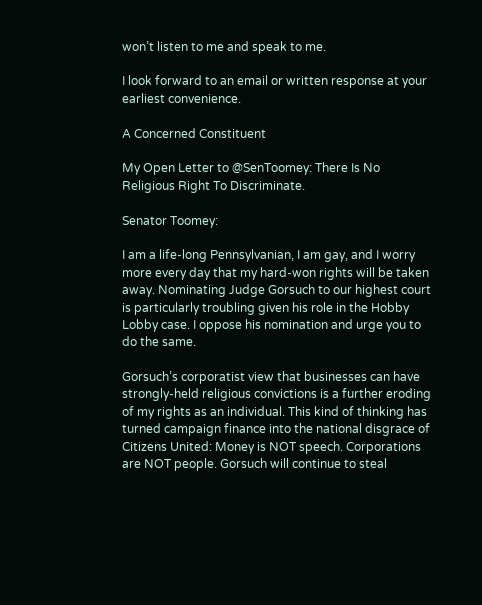won’t listen to me and speak to me.

I look forward to an email or written response at your earliest convenience.

A Concerned Constituent

My Open Letter to @SenToomey: There Is No Religious Right To Discriminate.

Senator Toomey:

I am a life-long Pennsylvanian, I am gay, and I worry more every day that my hard-won rights will be taken away. Nominating Judge Gorsuch to our highest court is particularly troubling given his role in the Hobby Lobby case. I oppose his nomination and urge you to do the same.

Gorsuch’s corporatist view that businesses can have strongly-held religious convictions is a further eroding of my rights as an individual. This kind of thinking has turned campaign finance into the national disgrace of Citizens United: Money is NOT speech. Corporations are NOT people. Gorsuch will continue to steal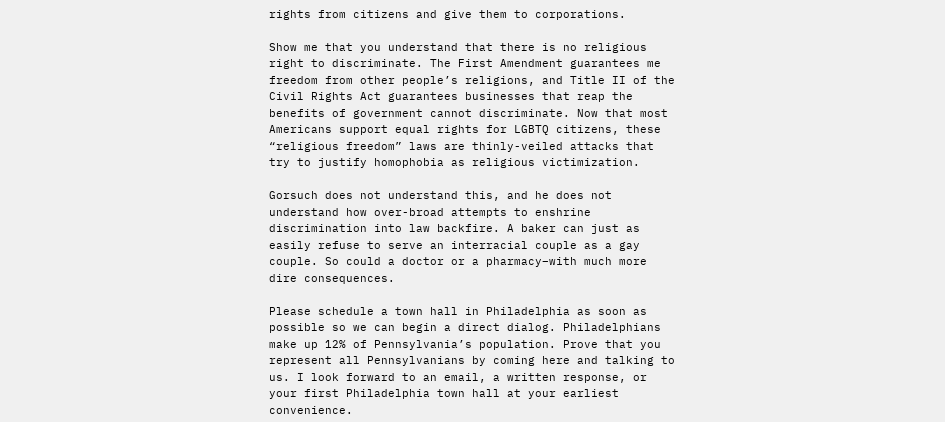rights from citizens and give them to corporations.

Show me that you understand that there is no religious right to discriminate. The First Amendment guarantees me freedom from other people’s religions, and Title II of the Civil Rights Act guarantees businesses that reap the benefits of government cannot discriminate. Now that most Americans support equal rights for LGBTQ citizens, these “religious freedom” laws are thinly-veiled attacks that try to justify homophobia as religious victimization.

Gorsuch does not understand this, and he does not understand how over-broad attempts to enshrine discrimination into law backfire. A baker can just as easily refuse to serve an interracial couple as a gay couple. So could a doctor or a pharmacy–with much more dire consequences.

Please schedule a town hall in Philadelphia as soon as possible so we can begin a direct dialog. Philadelphians make up 12% of Pennsylvania’s population. Prove that you represent all Pennsylvanians by coming here and talking to us. I look forward to an email, a written response, or your first Philadelphia town hall at your earliest convenience.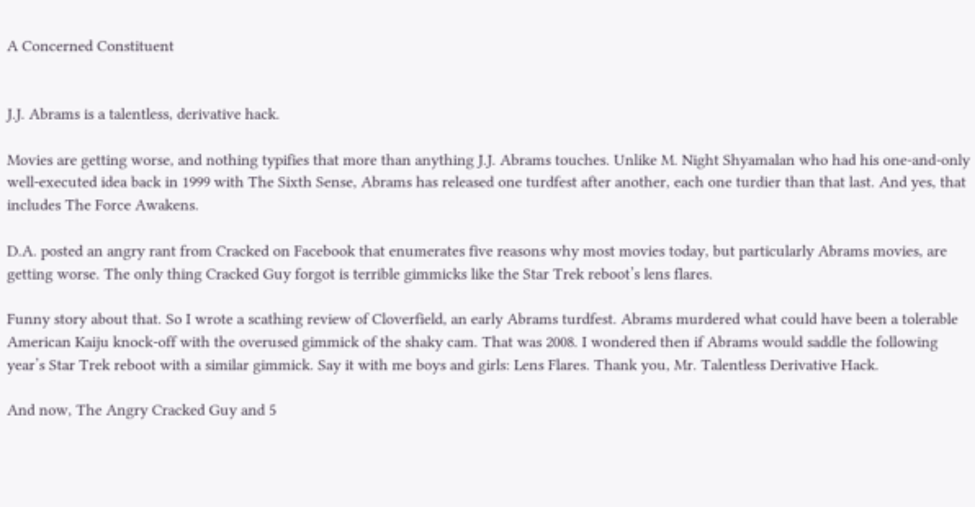A Concerned Constituent


J.J. Abrams is a talentless, derivative hack.

Movies are getting worse, and nothing typifies that more than anything J.J. Abrams touches. Unlike M. Night Shyamalan who had his one-and-only well-executed idea back in 1999 with The Sixth Sense, Abrams has released one turdfest after another, each one turdier than that last. And yes, that includes The Force Awakens.

D.A. posted an angry rant from Cracked on Facebook that enumerates five reasons why most movies today, but particularly Abrams movies, are getting worse. The only thing Cracked Guy forgot is terrible gimmicks like the Star Trek reboot’s lens flares.

Funny story about that. So I wrote a scathing review of Cloverfield, an early Abrams turdfest. Abrams murdered what could have been a tolerable American Kaiju knock-off with the overused gimmick of the shaky cam. That was 2008. I wondered then if Abrams would saddle the following year’s Star Trek reboot with a similar gimmick. Say it with me boys and girls: Lens Flares. Thank you, Mr. Talentless Derivative Hack.

And now, The Angry Cracked Guy and 5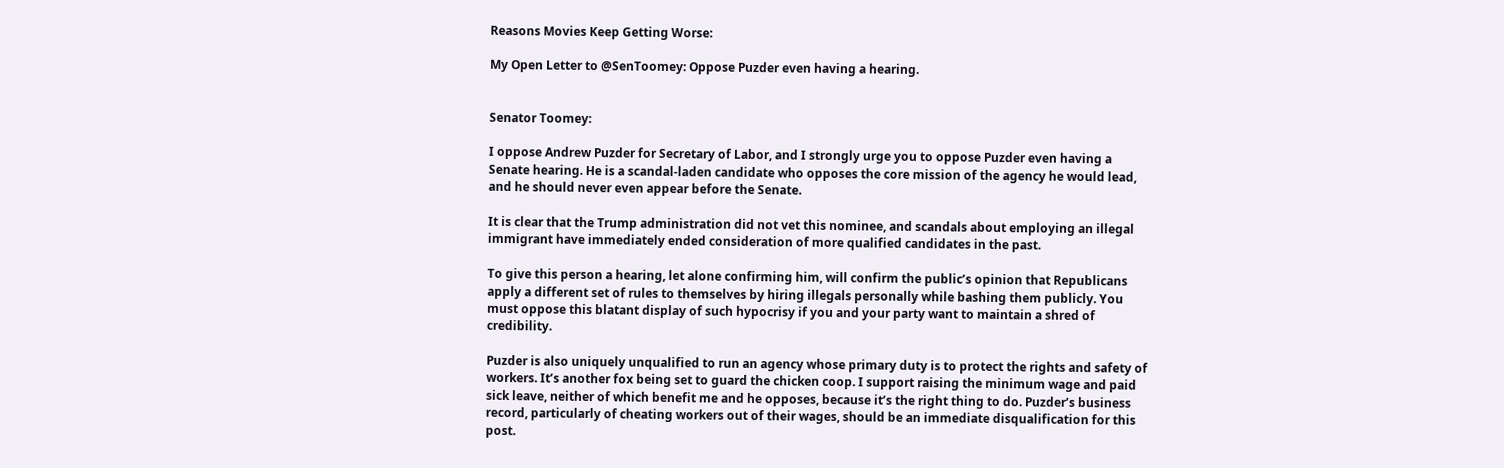Reasons Movies Keep Getting Worse:

My Open Letter to @SenToomey: Oppose Puzder even having a hearing.


Senator Toomey:

I oppose Andrew Puzder for Secretary of Labor, and I strongly urge you to oppose Puzder even having a Senate hearing. He is a scandal-laden candidate who opposes the core mission of the agency he would lead, and he should never even appear before the Senate.

It is clear that the Trump administration did not vet this nominee, and scandals about employing an illegal immigrant have immediately ended consideration of more qualified candidates in the past.

To give this person a hearing, let alone confirming him, will confirm the public’s opinion that Republicans apply a different set of rules to themselves by hiring illegals personally while bashing them publicly. You must oppose this blatant display of such hypocrisy if you and your party want to maintain a shred of credibility.

Puzder is also uniquely unqualified to run an agency whose primary duty is to protect the rights and safety of workers. It’s another fox being set to guard the chicken coop. I support raising the minimum wage and paid sick leave, neither of which benefit me and he opposes, because it’s the right thing to do. Puzder’s business record, particularly of cheating workers out of their wages, should be an immediate disqualification for this post.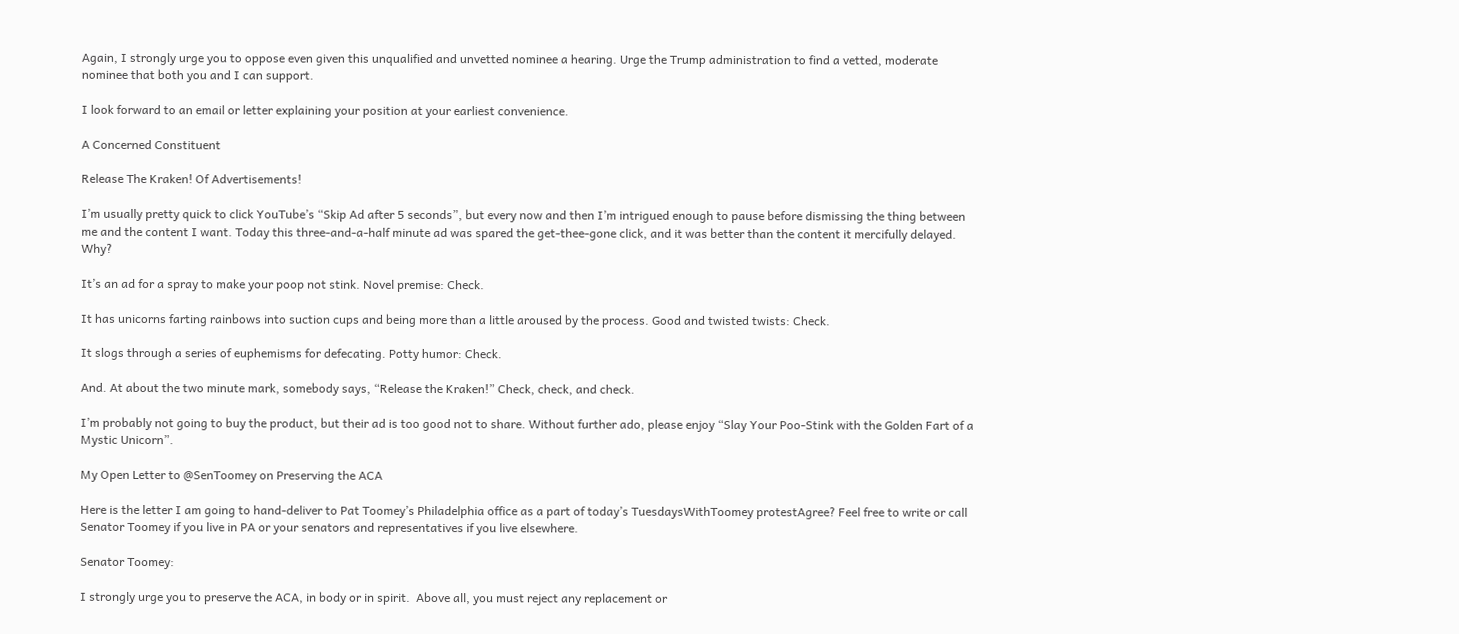Again, I strongly urge you to oppose even given this unqualified and unvetted nominee a hearing. Urge the Trump administration to find a vetted, moderate nominee that both you and I can support.

I look forward to an email or letter explaining your position at your earliest convenience.

A Concerned Constituent

Release The Kraken! Of Advertisements!

I’m usually pretty quick to click YouTube’s “Skip Ad after 5 seconds”, but every now and then I’m intrigued enough to pause before dismissing the thing between me and the content I want. Today this three-and-a-half minute ad was spared the get-thee-gone click, and it was better than the content it mercifully delayed. Why?

It’s an ad for a spray to make your poop not stink. Novel premise: Check.

It has unicorns farting rainbows into suction cups and being more than a little aroused by the process. Good and twisted twists: Check.

It slogs through a series of euphemisms for defecating. Potty humor: Check.

And. At about the two minute mark, somebody says, “Release the Kraken!” Check, check, and check.

I’m probably not going to buy the product, but their ad is too good not to share. Without further ado, please enjoy “Slay Your Poo-Stink with the Golden Fart of a Mystic Unicorn”.

My Open Letter to @SenToomey on Preserving the ACA

Here is the letter I am going to hand-deliver to Pat Toomey’s Philadelphia office as a part of today’s TuesdaysWithToomey protestAgree? Feel free to write or call Senator Toomey if you live in PA or your senators and representatives if you live elsewhere.

Senator Toomey:

I strongly urge you to preserve the ACA, in body or in spirit.  Above all, you must reject any replacement or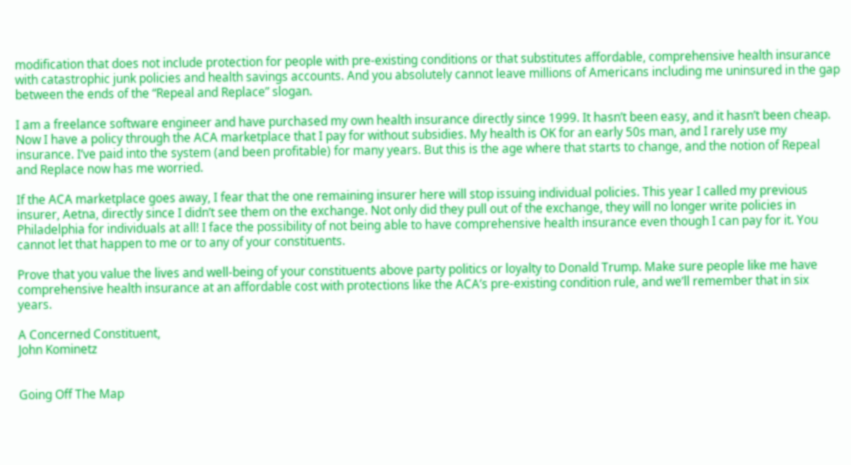modification that does not include protection for people with pre-existing conditions or that substitutes affordable, comprehensive health insurance with catastrophic junk policies and health savings accounts. And you absolutely cannot leave millions of Americans including me uninsured in the gap between the ends of the “Repeal and Replace” slogan.

I am a freelance software engineer and have purchased my own health insurance directly since 1999. It hasn’t been easy, and it hasn’t been cheap. Now I have a policy through the ACA marketplace that I pay for without subsidies. My health is OK for an early 50s man, and I rarely use my insurance. I’ve paid into the system (and been profitable) for many years. But this is the age where that starts to change, and the notion of Repeal and Replace now has me worried.

If the ACA marketplace goes away, I fear that the one remaining insurer here will stop issuing individual policies. This year I called my previous insurer, Aetna, directly since I didn’t see them on the exchange. Not only did they pull out of the exchange, they will no longer write policies in Philadelphia for individuals at all! I face the possibility of not being able to have comprehensive health insurance even though I can pay for it. You cannot let that happen to me or to any of your constituents.

Prove that you value the lives and well-being of your constituents above party politics or loyalty to Donald Trump. Make sure people like me have comprehensive health insurance at an affordable cost with protections like the ACA’s pre-existing condition rule, and we’ll remember that in six years.

A Concerned Constituent,
John Kominetz


Going Off The Map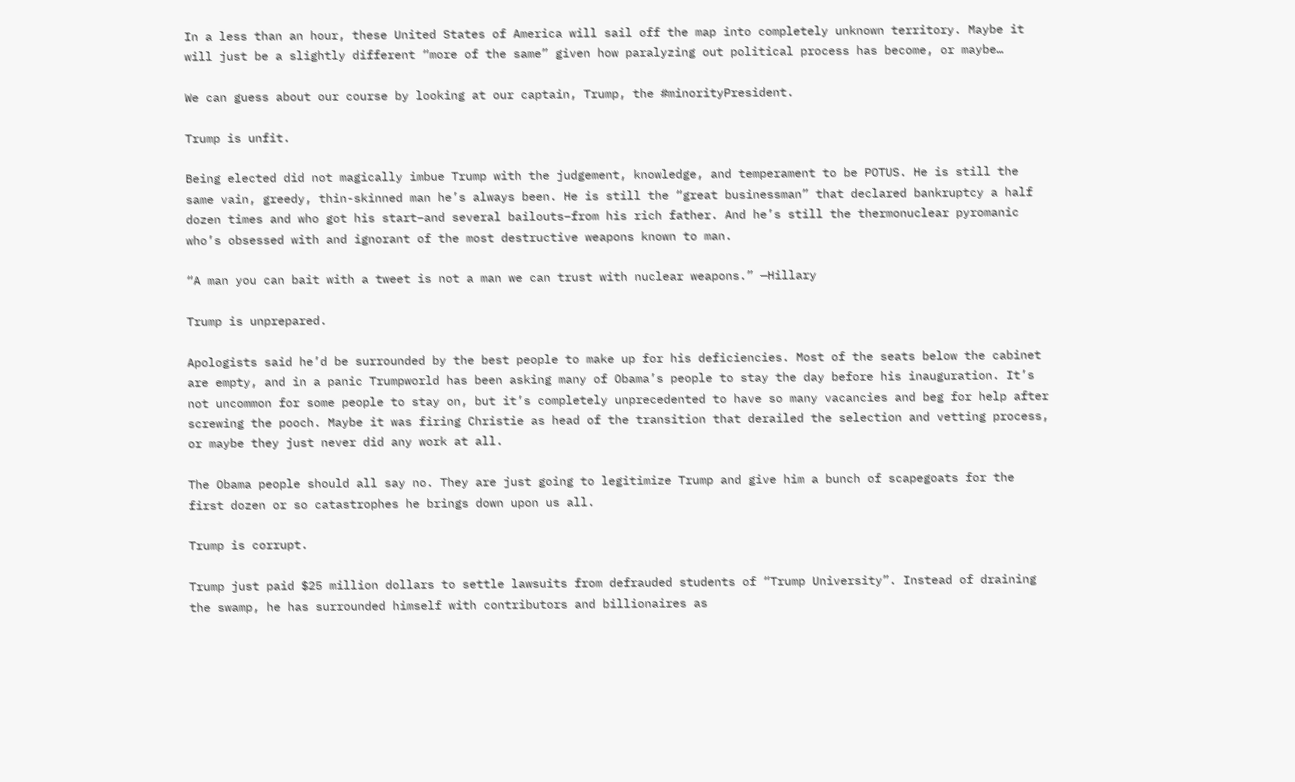In a less than an hour, these United States of America will sail off the map into completely unknown territory. Maybe it will just be a slightly different “more of the same” given how paralyzing out political process has become, or maybe…

We can guess about our course by looking at our captain, Trump, the #minorityPresident.

Trump is unfit.

Being elected did not magically imbue Trump with the judgement, knowledge, and temperament to be POTUS. He is still the same vain, greedy, thin-skinned man he’s always been. He is still the “great businessman” that declared bankruptcy a half dozen times and who got his start–and several bailouts–from his rich father. And he’s still the thermonuclear pyromanic who’s obsessed with and ignorant of the most destructive weapons known to man.

“A man you can bait with a tweet is not a man we can trust with nuclear weapons.” —Hillary

Trump is unprepared.

Apologists said he’d be surrounded by the best people to make up for his deficiencies. Most of the seats below the cabinet are empty, and in a panic Trumpworld has been asking many of Obama’s people to stay the day before his inauguration. It’s not uncommon for some people to stay on, but it’s completely unprecedented to have so many vacancies and beg for help after screwing the pooch. Maybe it was firing Christie as head of the transition that derailed the selection and vetting process, or maybe they just never did any work at all.

The Obama people should all say no. They are just going to legitimize Trump and give him a bunch of scapegoats for the first dozen or so catastrophes he brings down upon us all.

Trump is corrupt.

Trump just paid $25 million dollars to settle lawsuits from defrauded students of “Trump University”. Instead of draining the swamp, he has surrounded himself with contributors and billionaires as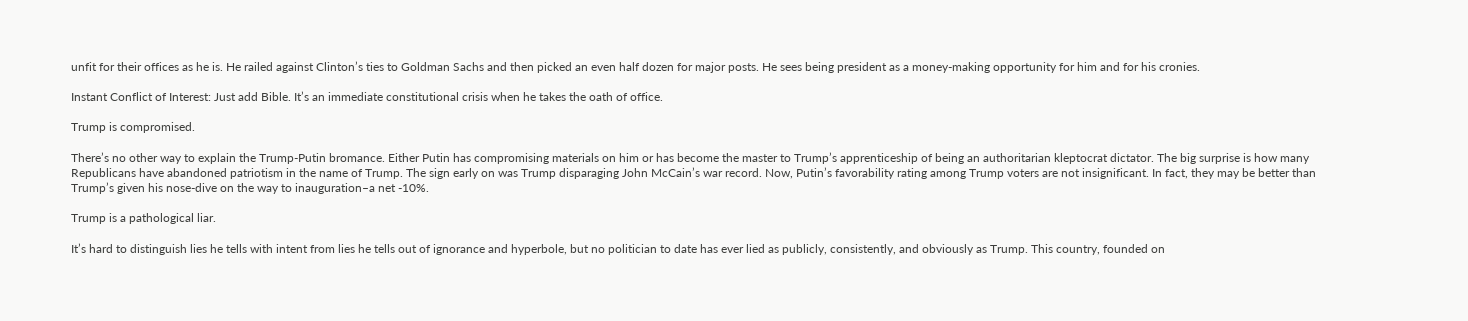unfit for their offices as he is. He railed against Clinton’s ties to Goldman Sachs and then picked an even half dozen for major posts. He sees being president as a money-making opportunity for him and for his cronies.

Instant Conflict of Interest: Just add Bible. It’s an immediate constitutional crisis when he takes the oath of office.

Trump is compromised.

There’s no other way to explain the Trump-Putin bromance. Either Putin has compromising materials on him or has become the master to Trump’s apprenticeship of being an authoritarian kleptocrat dictator. The big surprise is how many Republicans have abandoned patriotism in the name of Trump. The sign early on was Trump disparaging John McCain’s war record. Now, Putin’s favorability rating among Trump voters are not insignificant. In fact, they may be better than Trump’s given his nose-dive on the way to inauguration–a net -10%.

Trump is a pathological liar.

It’s hard to distinguish lies he tells with intent from lies he tells out of ignorance and hyperbole, but no politician to date has ever lied as publicly, consistently, and obviously as Trump. This country, founded on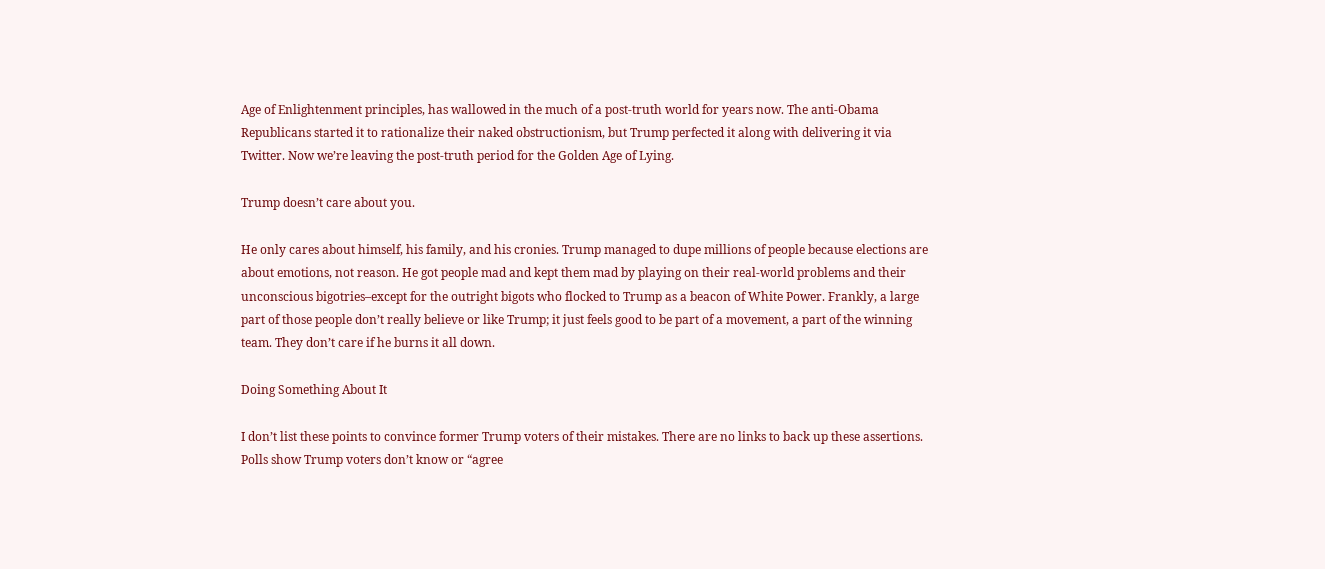Age of Enlightenment principles, has wallowed in the much of a post-truth world for years now. The anti-Obama Republicans started it to rationalize their naked obstructionism, but Trump perfected it along with delivering it via Twitter. Now we’re leaving the post-truth period for the Golden Age of Lying.

Trump doesn’t care about you.

He only cares about himself, his family, and his cronies. Trump managed to dupe millions of people because elections are about emotions, not reason. He got people mad and kept them mad by playing on their real-world problems and their unconscious bigotries–except for the outright bigots who flocked to Trump as a beacon of White Power. Frankly, a large part of those people don’t really believe or like Trump; it just feels good to be part of a movement, a part of the winning team. They don’t care if he burns it all down.

Doing Something About It

I don’t list these points to convince former Trump voters of their mistakes. There are no links to back up these assertions. Polls show Trump voters don’t know or “agree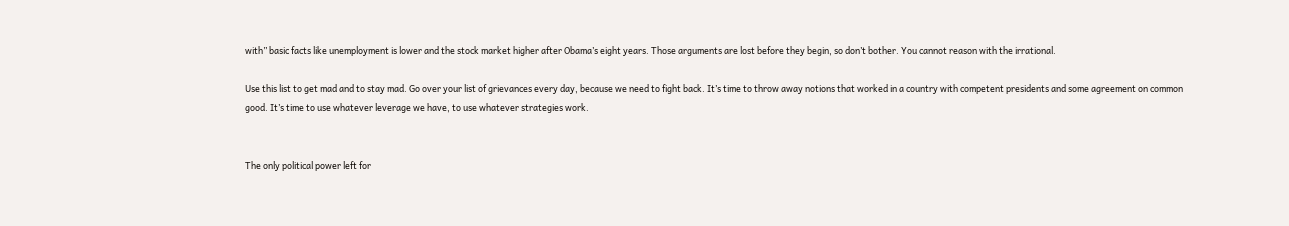with” basic facts like unemployment is lower and the stock market higher after Obama’s eight years. Those arguments are lost before they begin, so don’t bother. You cannot reason with the irrational.

Use this list to get mad and to stay mad. Go over your list of grievances every day, because we need to fight back. It’s time to throw away notions that worked in a country with competent presidents and some agreement on common good. It’s time to use whatever leverage we have, to use whatever strategies work.


The only political power left for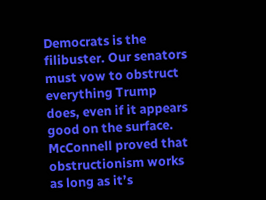Democrats is the filibuster. Our senators must vow to obstruct everything Trump does, even if it appears good on the surface. McConnell proved that obstructionism works as long as it’s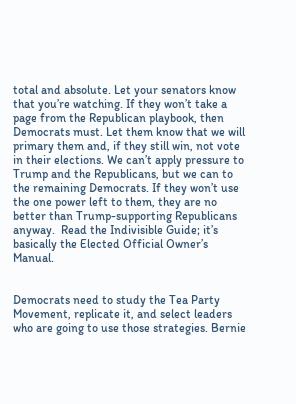total and absolute. Let your senators know that you’re watching. If they won’t take a page from the Republican playbook, then Democrats must. Let them know that we will primary them and, if they still win, not vote in their elections. We can’t apply pressure to Trump and the Republicans, but we can to the remaining Democrats. If they won’t use the one power left to them, they are no better than Trump-supporting Republicans anyway.  Read the Indivisible Guide; it’s basically the Elected Official Owner’s Manual.


Democrats need to study the Tea Party Movement, replicate it, and select leaders who are going to use those strategies. Bernie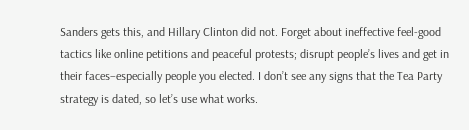Sanders gets this, and Hillary Clinton did not. Forget about ineffective feel-good tactics like online petitions and peaceful protests; disrupt people’s lives and get in their faces–especially people you elected. I don’t see any signs that the Tea Party strategy is dated, so let’s use what works.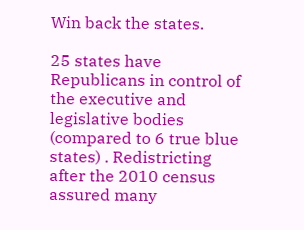Win back the states.

25 states have Republicans in control of the executive and legislative bodies (compared to 6 true blue states) . Redistricting after the 2010 census assured many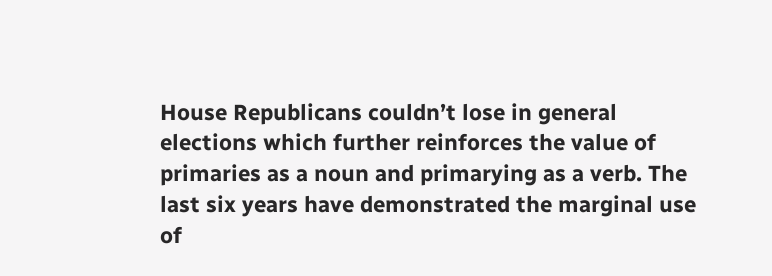House Republicans couldn’t lose in general elections which further reinforces the value of primaries as a noun and primarying as a verb. The last six years have demonstrated the marginal use of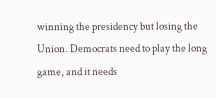winning the presidency but losing the Union. Democrats need to play the long game, and it needs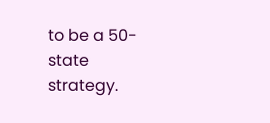to be a 50-state strategy.